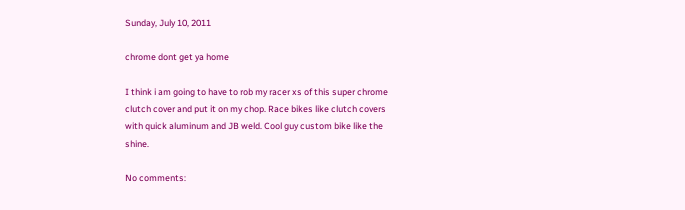Sunday, July 10, 2011

chrome dont get ya home

I think i am going to have to rob my racer xs of this super chrome clutch cover and put it on my chop. Race bikes like clutch covers with quick aluminum and JB weld. Cool guy custom bike like the shine.

No comments: